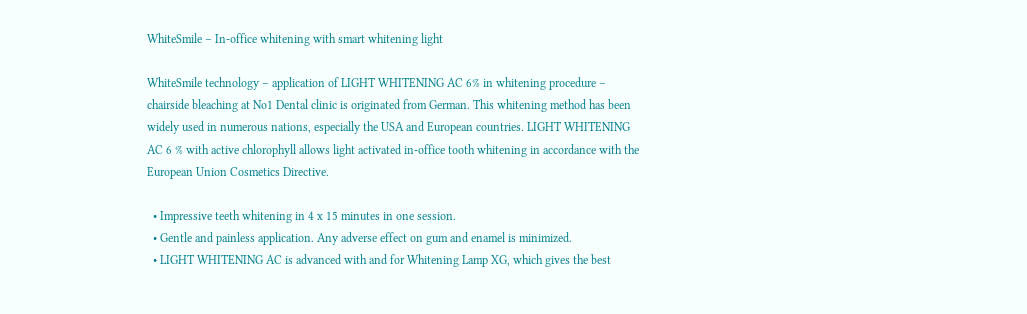WhiteSmile – In-office whitening with smart whitening light

WhiteSmile technology – application of LIGHT WHITENING AC 6% in whitening procedure – chairside bleaching at No1 Dental clinic is originated from German. This whitening method has been widely used in numerous nations, especially the USA and European countries. LIGHT WHITENING AC 6 % with active chlorophyll allows light activated in-office tooth whitening in accordance with the European Union Cosmetics Directive.

  • Impressive teeth whitening in 4 x 15 minutes in one session.
  • Gentle and painless application. Any adverse effect on gum and enamel is minimized.
  • LIGHT WHITENING AC is advanced with and for Whitening Lamp XG, which gives the best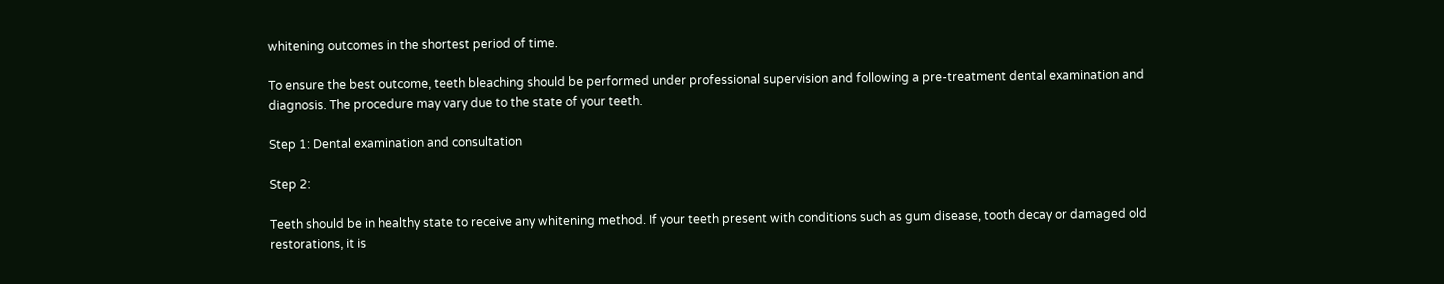whitening outcomes in the shortest period of time.

To ensure the best outcome, teeth bleaching should be performed under professional supervision and following a pre-treatment dental examination and diagnosis. The procedure may vary due to the state of your teeth.

Step 1: Dental examination and consultation

Step 2:

Teeth should be in healthy state to receive any whitening method. If your teeth present with conditions such as gum disease, tooth decay or damaged old restorations, it is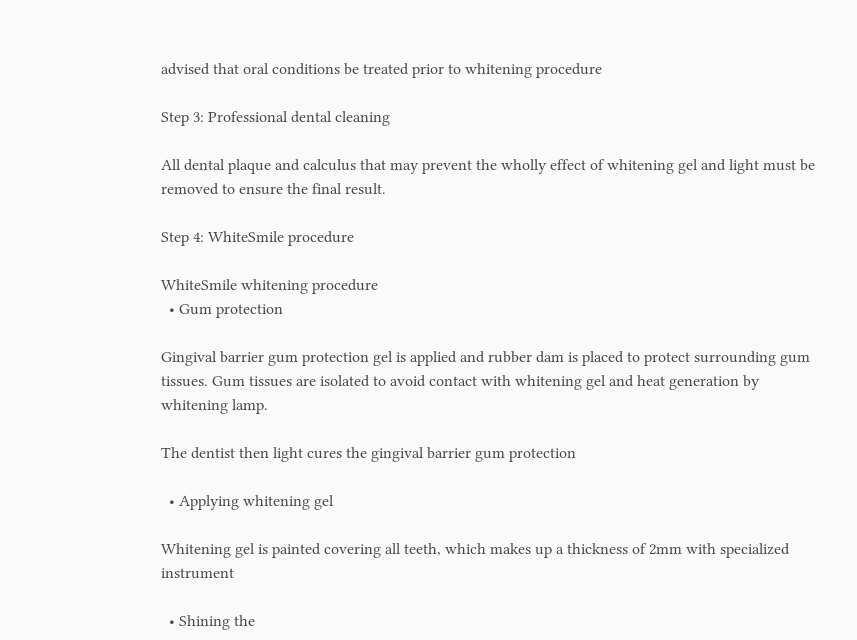advised that oral conditions be treated prior to whitening procedure

Step 3: Professional dental cleaning

All dental plaque and calculus that may prevent the wholly effect of whitening gel and light must be removed to ensure the final result.

Step 4: WhiteSmile procedure

WhiteSmile whitening procedure
  • Gum protection

Gingival barrier gum protection gel is applied and rubber dam is placed to protect surrounding gum tissues. Gum tissues are isolated to avoid contact with whitening gel and heat generation by whitening lamp.

The dentist then light cures the gingival barrier gum protection

  • Applying whitening gel

Whitening gel is painted covering all teeth, which makes up a thickness of 2mm with specialized instrument

  • Shining the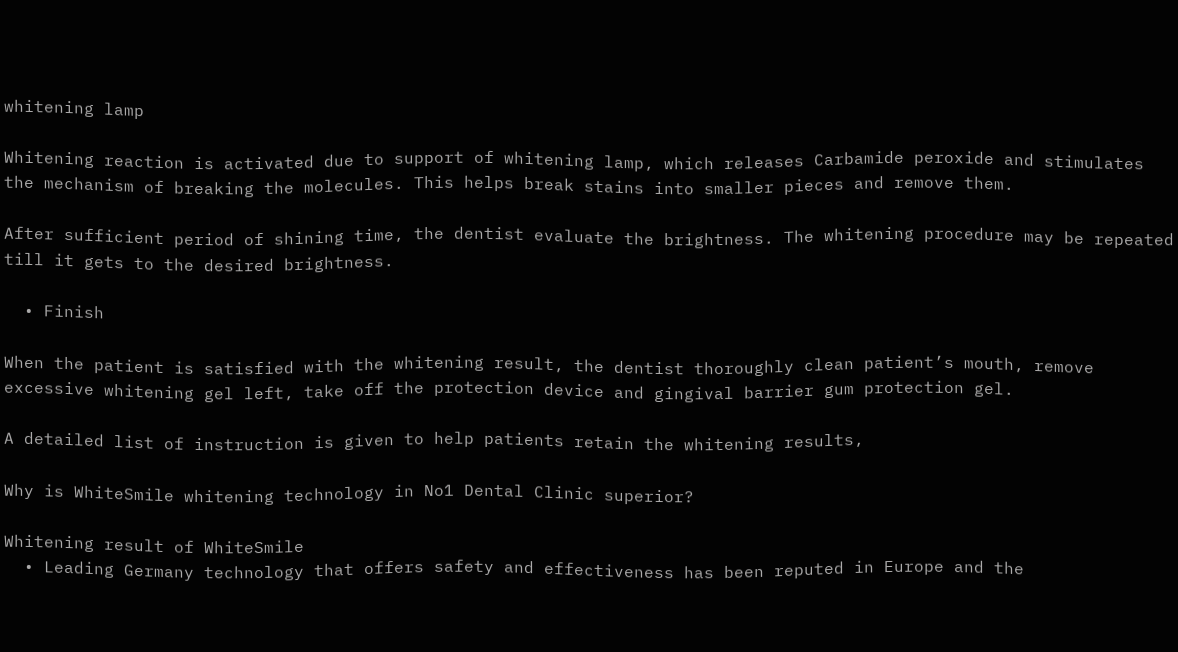whitening lamp

Whitening reaction is activated due to support of whitening lamp, which releases Carbamide peroxide and stimulates the mechanism of breaking the molecules. This helps break stains into smaller pieces and remove them.

After sufficient period of shining time, the dentist evaluate the brightness. The whitening procedure may be repeated till it gets to the desired brightness.

  • Finish

When the patient is satisfied with the whitening result, the dentist thoroughly clean patient’s mouth, remove excessive whitening gel left, take off the protection device and gingival barrier gum protection gel.

A detailed list of instruction is given to help patients retain the whitening results,

Why is WhiteSmile whitening technology in No1 Dental Clinic superior?

Whitening result of WhiteSmile
  • Leading Germany technology that offers safety and effectiveness has been reputed in Europe and the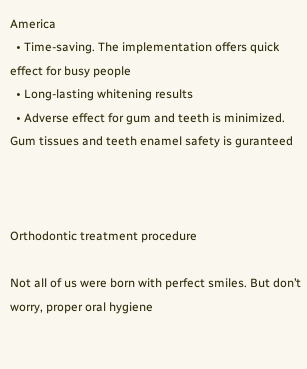America
  • Time-saving. The implementation offers quick effect for busy people
  • Long-lasting whitening results
  • Adverse effect for gum and teeth is minimized. Gum tissues and teeth enamel safety is guranteed



Orthodontic treatment procedure

Not all of us were born with perfect smiles. But don’t worry, proper oral hygiene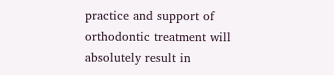practice and support of orthodontic treatment will absolutely result in